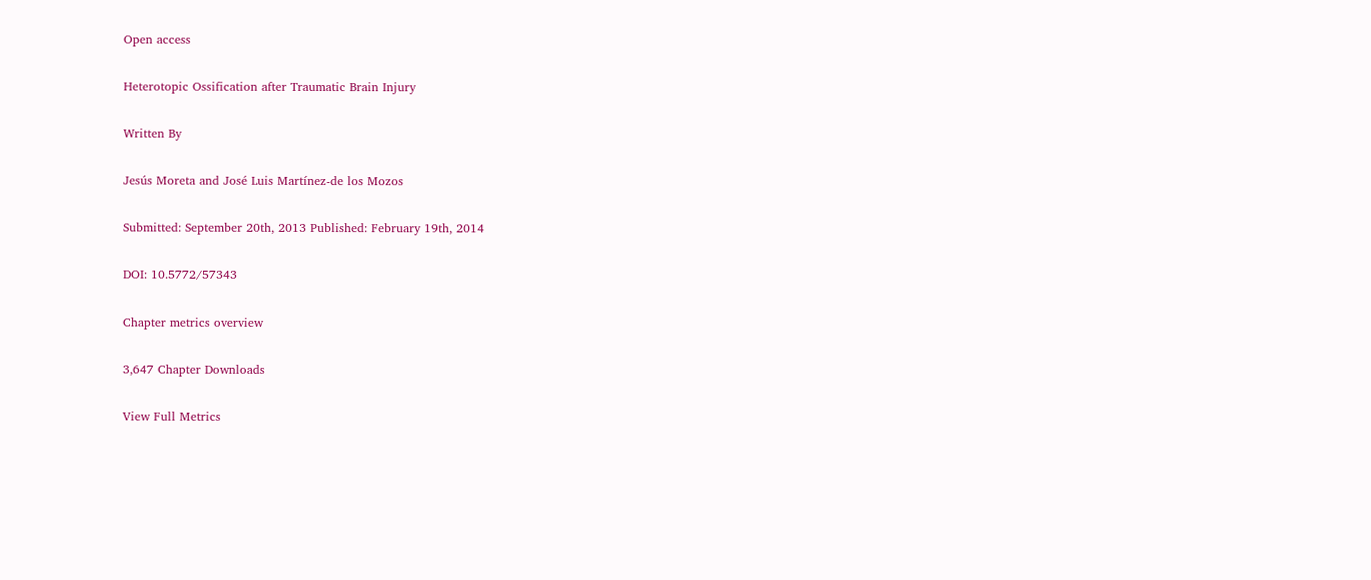Open access

Heterotopic Ossification after Traumatic Brain Injury

Written By

Jesús Moreta and José Luis Martínez-de los Mozos

Submitted: September 20th, 2013 Published: February 19th, 2014

DOI: 10.5772/57343

Chapter metrics overview

3,647 Chapter Downloads

View Full Metrics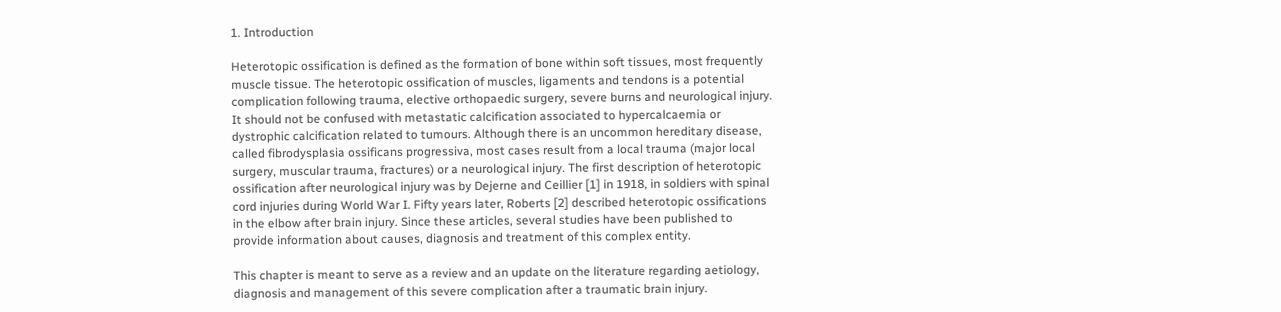1. Introduction

Heterotopic ossification is defined as the formation of bone within soft tissues, most frequently muscle tissue. The heterotopic ossification of muscles, ligaments and tendons is a potential complication following trauma, elective orthopaedic surgery, severe burns and neurological injury. It should not be confused with metastatic calcification associated to hypercalcaemia or dystrophic calcification related to tumours. Although there is an uncommon hereditary disease, called fibrodysplasia ossificans progressiva, most cases result from a local trauma (major local surgery, muscular trauma, fractures) or a neurological injury. The first description of heterotopic ossification after neurological injury was by Dejerne and Ceillier [1] in 1918, in soldiers with spinal cord injuries during World War I. Fifty years later, Roberts [2] described heterotopic ossifications in the elbow after brain injury. Since these articles, several studies have been published to provide information about causes, diagnosis and treatment of this complex entity.

This chapter is meant to serve as a review and an update on the literature regarding aetiology, diagnosis and management of this severe complication after a traumatic brain injury.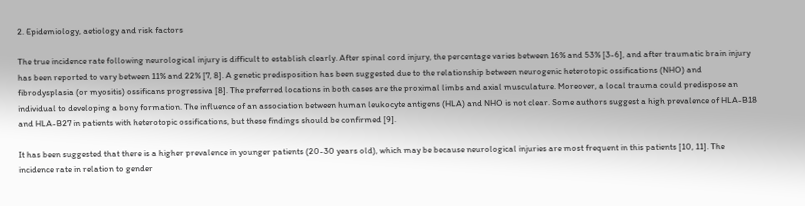2. Epidemiology, aetiology and risk factors

The true incidence rate following neurological injury is difficult to establish clearly. After spinal cord injury, the percentage varies between 16% and 53% [3-6], and after traumatic brain injury has been reported to vary between 11% and 22% [7, 8]. A genetic predisposition has been suggested due to the relationship between neurogenic heterotopic ossifications (NHO) and fibrodysplasia (or myositis) ossificans progressiva [8]. The preferred locations in both cases are the proximal limbs and axial musculature. Moreover, a local trauma could predispose an individual to developing a bony formation. The influence of an association between human leukocyte antigens (HLA) and NHO is not clear. Some authors suggest a high prevalence of HLA-B18 and HLA-B27 in patients with heterotopic ossifications, but these findings should be confirmed [9].

It has been suggested that there is a higher prevalence in younger patients (20-30 years old), which may be because neurological injuries are most frequent in this patients [10, 11]. The incidence rate in relation to gender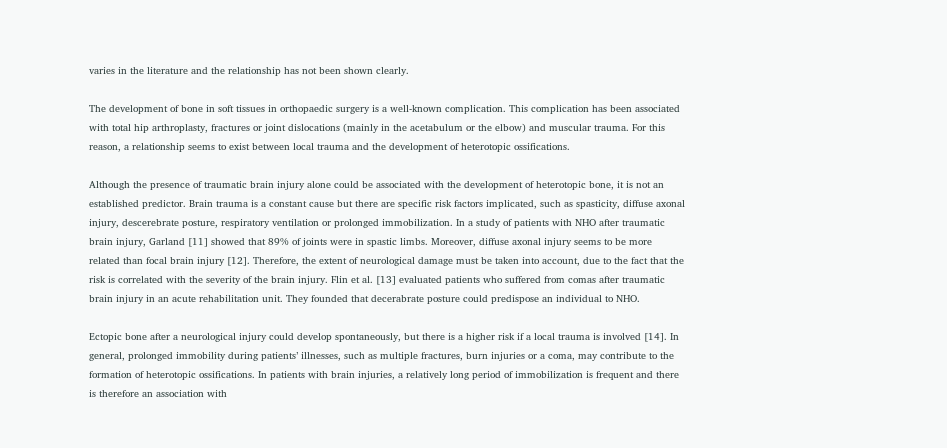varies in the literature and the relationship has not been shown clearly.

The development of bone in soft tissues in orthopaedic surgery is a well-known complication. This complication has been associated with total hip arthroplasty, fractures or joint dislocations (mainly in the acetabulum or the elbow) and muscular trauma. For this reason, a relationship seems to exist between local trauma and the development of heterotopic ossifications.

Although the presence of traumatic brain injury alone could be associated with the development of heterotopic bone, it is not an established predictor. Brain trauma is a constant cause but there are specific risk factors implicated, such as spasticity, diffuse axonal injury, descerebrate posture, respiratory ventilation or prolonged immobilization. In a study of patients with NHO after traumatic brain injury, Garland [11] showed that 89% of joints were in spastic limbs. Moreover, diffuse axonal injury seems to be more related than focal brain injury [12]. Therefore, the extent of neurological damage must be taken into account, due to the fact that the risk is correlated with the severity of the brain injury. Flin et al. [13] evaluated patients who suffered from comas after traumatic brain injury in an acute rehabilitation unit. They founded that decerabrate posture could predispose an individual to NHO.

Ectopic bone after a neurological injury could develop spontaneously, but there is a higher risk if a local trauma is involved [14]. In general, prolonged immobility during patients’ illnesses, such as multiple fractures, burn injuries or a coma, may contribute to the formation of heterotopic ossifications. In patients with brain injuries, a relatively long period of immobilization is frequent and there is therefore an association with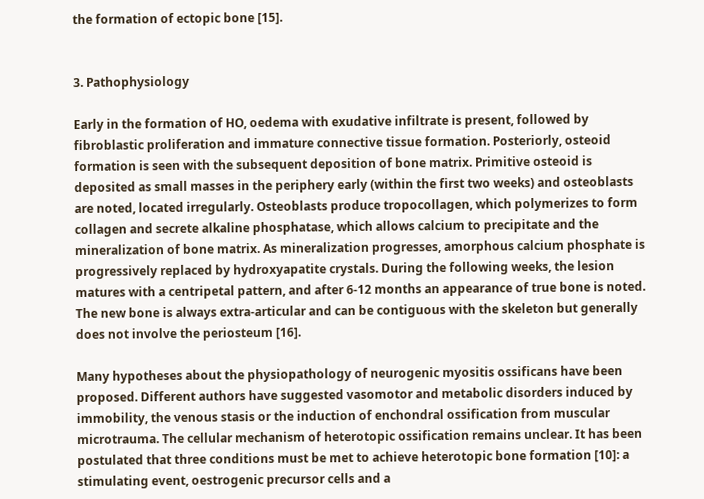the formation of ectopic bone [15].


3. Pathophysiology

Early in the formation of HO, oedema with exudative infiltrate is present, followed by fibroblastic proliferation and immature connective tissue formation. Posteriorly, osteoid formation is seen with the subsequent deposition of bone matrix. Primitive osteoid is deposited as small masses in the periphery early (within the first two weeks) and osteoblasts are noted, located irregularly. Osteoblasts produce tropocollagen, which polymerizes to form collagen and secrete alkaline phosphatase, which allows calcium to precipitate and the mineralization of bone matrix. As mineralization progresses, amorphous calcium phosphate is progressively replaced by hydroxyapatite crystals. During the following weeks, the lesion matures with a centripetal pattern, and after 6-12 months an appearance of true bone is noted. The new bone is always extra-articular and can be contiguous with the skeleton but generally does not involve the periosteum [16].

Many hypotheses about the physiopathology of neurogenic myositis ossificans have been proposed. Different authors have suggested vasomotor and metabolic disorders induced by immobility, the venous stasis or the induction of enchondral ossification from muscular microtrauma. The cellular mechanism of heterotopic ossification remains unclear. It has been postulated that three conditions must be met to achieve heterotopic bone formation [10]: a stimulating event, oestrogenic precursor cells and a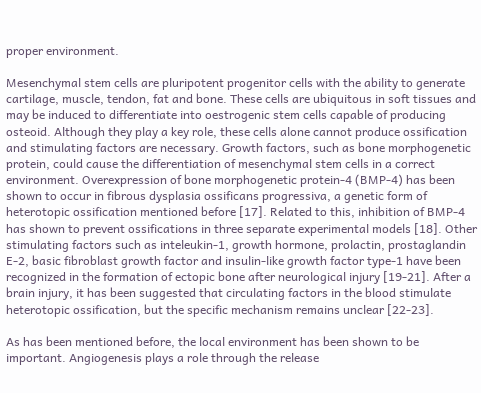proper environment.

Mesenchymal stem cells are pluripotent progenitor cells with the ability to generate cartilage, muscle, tendon, fat and bone. These cells are ubiquitous in soft tissues and may be induced to differentiate into oestrogenic stem cells capable of producing osteoid. Although they play a key role, these cells alone cannot produce ossification and stimulating factors are necessary. Growth factors, such as bone morphogenetic protein, could cause the differentiation of mesenchymal stem cells in a correct environment. Overexpression of bone morphogenetic protein-4 (BMP-4) has been shown to occur in fibrous dysplasia ossificans progressiva, a genetic form of heterotopic ossification mentioned before [17]. Related to this, inhibition of BMP-4 has shown to prevent ossifications in three separate experimental models [18]. Other stimulating factors such as inteleukin-1, growth hormone, prolactin, prostaglandin E-2, basic fibroblast growth factor and insulin-like growth factor type-1 have been recognized in the formation of ectopic bone after neurological injury [19-21]. After a brain injury, it has been suggested that circulating factors in the blood stimulate heterotopic ossification, but the specific mechanism remains unclear [22-23].

As has been mentioned before, the local environment has been shown to be important. Angiogenesis plays a role through the release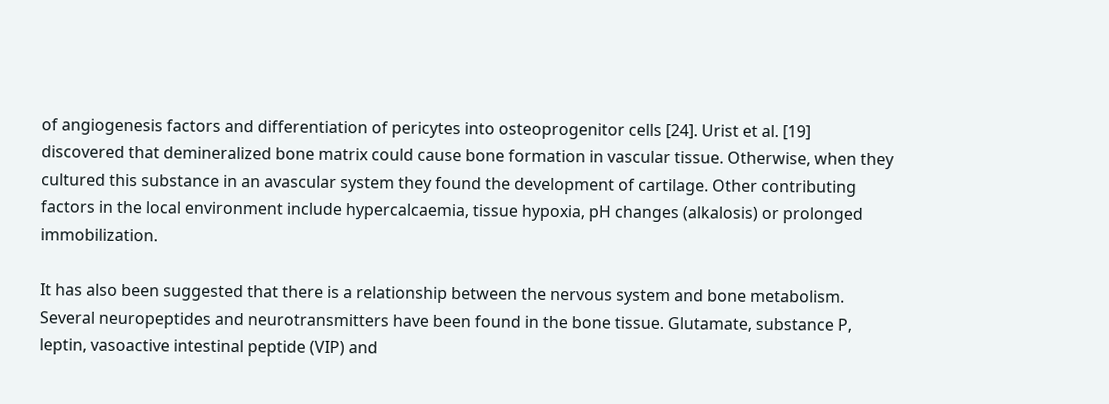of angiogenesis factors and differentiation of pericytes into osteoprogenitor cells [24]. Urist et al. [19] discovered that demineralized bone matrix could cause bone formation in vascular tissue. Otherwise, when they cultured this substance in an avascular system they found the development of cartilage. Other contributing factors in the local environment include hypercalcaemia, tissue hypoxia, pH changes (alkalosis) or prolonged immobilization.

It has also been suggested that there is a relationship between the nervous system and bone metabolism. Several neuropeptides and neurotransmitters have been found in the bone tissue. Glutamate, substance P, leptin, vasoactive intestinal peptide (VIP) and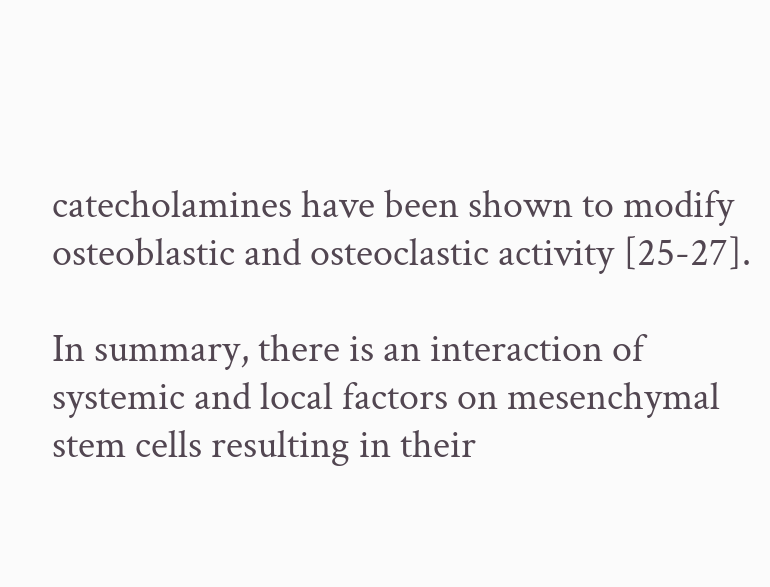catecholamines have been shown to modify osteoblastic and osteoclastic activity [25-27].

In summary, there is an interaction of systemic and local factors on mesenchymal stem cells resulting in their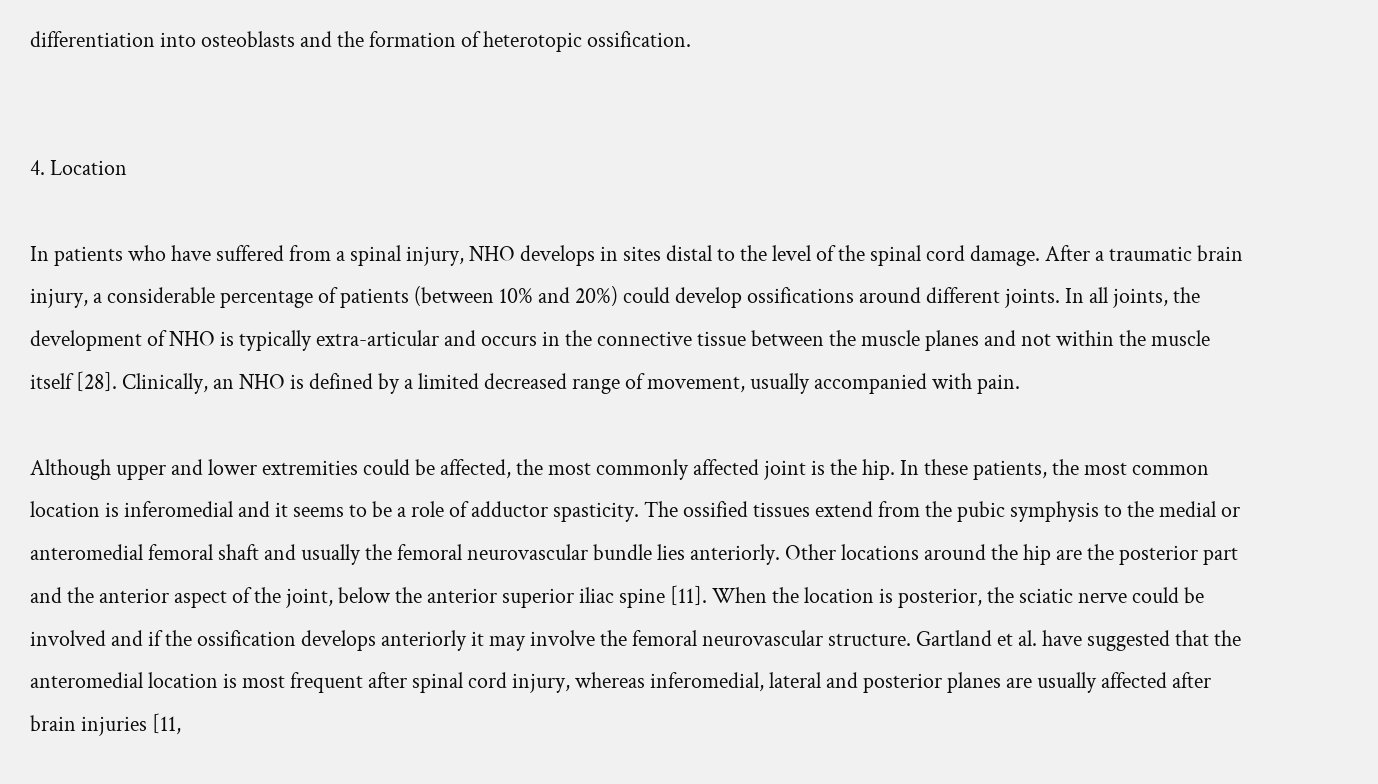differentiation into osteoblasts and the formation of heterotopic ossification.


4. Location

In patients who have suffered from a spinal injury, NHO develops in sites distal to the level of the spinal cord damage. After a traumatic brain injury, a considerable percentage of patients (between 10% and 20%) could develop ossifications around different joints. In all joints, the development of NHO is typically extra-articular and occurs in the connective tissue between the muscle planes and not within the muscle itself [28]. Clinically, an NHO is defined by a limited decreased range of movement, usually accompanied with pain.

Although upper and lower extremities could be affected, the most commonly affected joint is the hip. In these patients, the most common location is inferomedial and it seems to be a role of adductor spasticity. The ossified tissues extend from the pubic symphysis to the medial or anteromedial femoral shaft and usually the femoral neurovascular bundle lies anteriorly. Other locations around the hip are the posterior part and the anterior aspect of the joint, below the anterior superior iliac spine [11]. When the location is posterior, the sciatic nerve could be involved and if the ossification develops anteriorly it may involve the femoral neurovascular structure. Gartland et al. have suggested that the anteromedial location is most frequent after spinal cord injury, whereas inferomedial, lateral and posterior planes are usually affected after brain injuries [11,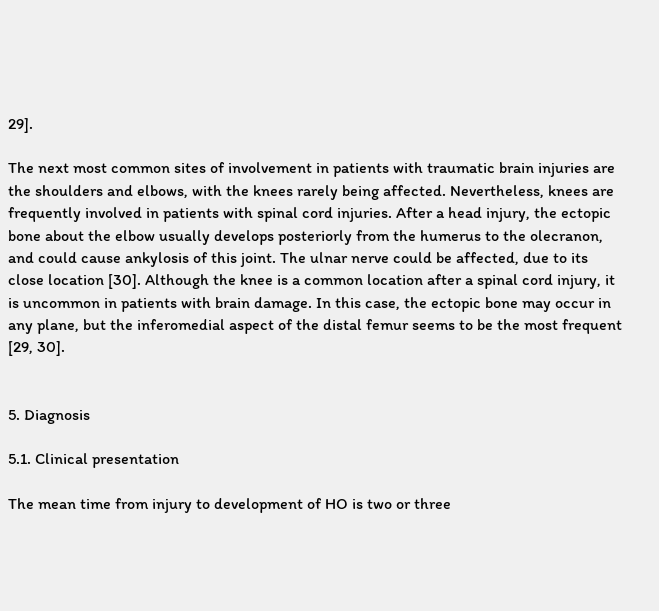29].

The next most common sites of involvement in patients with traumatic brain injuries are the shoulders and elbows, with the knees rarely being affected. Nevertheless, knees are frequently involved in patients with spinal cord injuries. After a head injury, the ectopic bone about the elbow usually develops posteriorly from the humerus to the olecranon, and could cause ankylosis of this joint. The ulnar nerve could be affected, due to its close location [30]. Although the knee is a common location after a spinal cord injury, it is uncommon in patients with brain damage. In this case, the ectopic bone may occur in any plane, but the inferomedial aspect of the distal femur seems to be the most frequent [29, 30].


5. Diagnosis

5.1. Clinical presentation

The mean time from injury to development of HO is two or three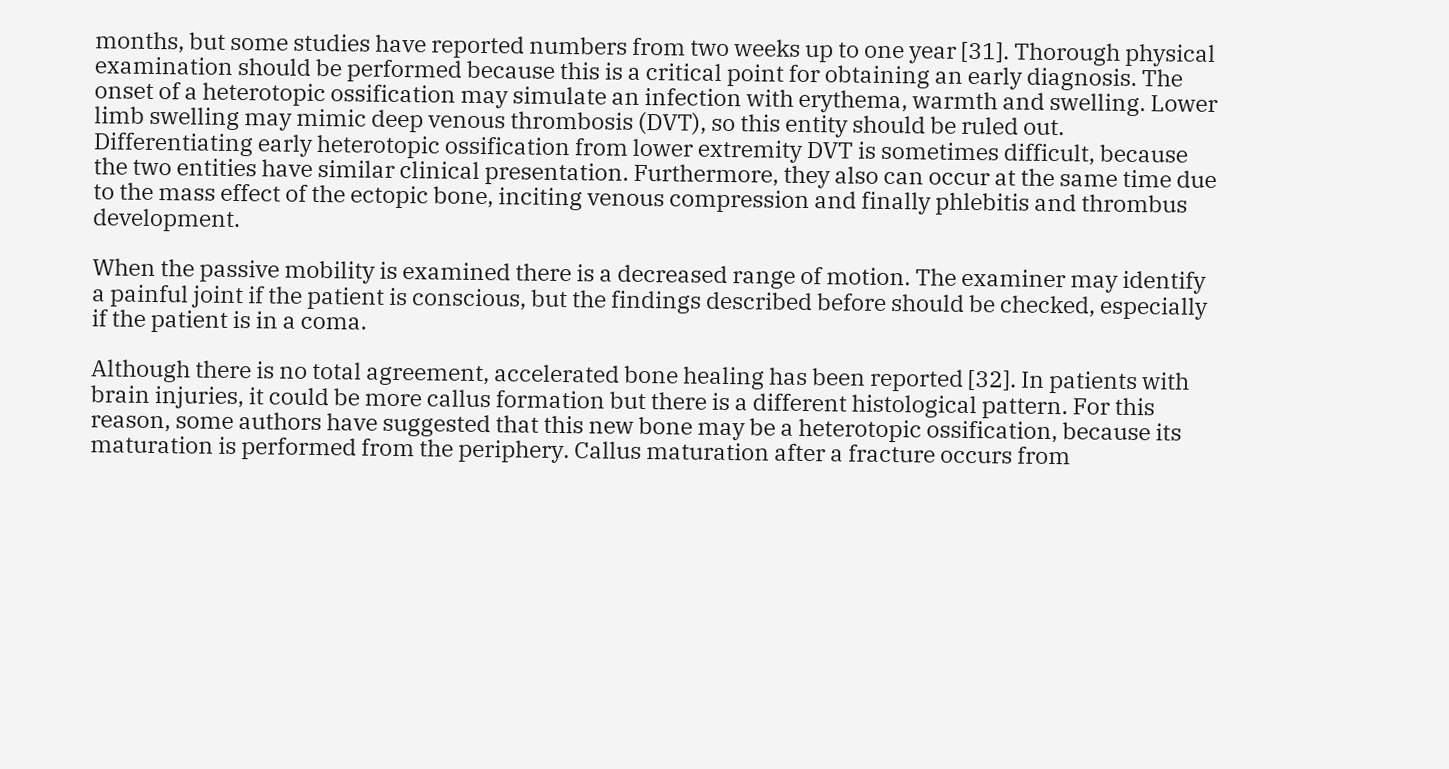months, but some studies have reported numbers from two weeks up to one year [31]. Thorough physical examination should be performed because this is a critical point for obtaining an early diagnosis. The onset of a heterotopic ossification may simulate an infection with erythema, warmth and swelling. Lower limb swelling may mimic deep venous thrombosis (DVT), so this entity should be ruled out. Differentiating early heterotopic ossification from lower extremity DVT is sometimes difficult, because the two entities have similar clinical presentation. Furthermore, they also can occur at the same time due to the mass effect of the ectopic bone, inciting venous compression and finally phlebitis and thrombus development.

When the passive mobility is examined there is a decreased range of motion. The examiner may identify a painful joint if the patient is conscious, but the findings described before should be checked, especially if the patient is in a coma.

Although there is no total agreement, accelerated bone healing has been reported [32]. In patients with brain injuries, it could be more callus formation but there is a different histological pattern. For this reason, some authors have suggested that this new bone may be a heterotopic ossification, because its maturation is performed from the periphery. Callus maturation after a fracture occurs from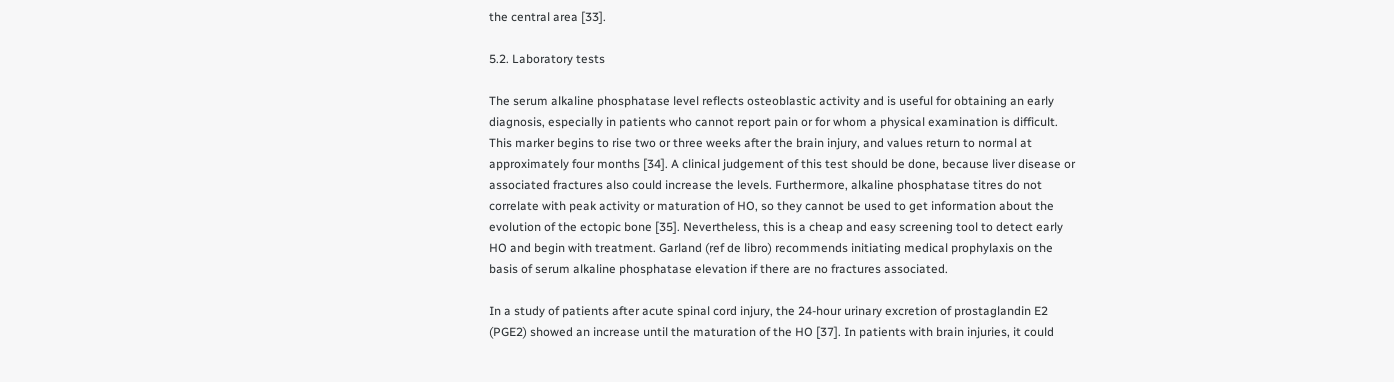the central area [33].

5.2. Laboratory tests

The serum alkaline phosphatase level reflects osteoblastic activity and is useful for obtaining an early diagnosis, especially in patients who cannot report pain or for whom a physical examination is difficult. This marker begins to rise two or three weeks after the brain injury, and values return to normal at approximately four months [34]. A clinical judgement of this test should be done, because liver disease or associated fractures also could increase the levels. Furthermore, alkaline phosphatase titres do not correlate with peak activity or maturation of HO, so they cannot be used to get information about the evolution of the ectopic bone [35]. Nevertheless, this is a cheap and easy screening tool to detect early HO and begin with treatment. Garland (ref de libro) recommends initiating medical prophylaxis on the basis of serum alkaline phosphatase elevation if there are no fractures associated.

In a study of patients after acute spinal cord injury, the 24-hour urinary excretion of prostaglandin E2 (PGE2) showed an increase until the maturation of the HO [37]. In patients with brain injuries, it could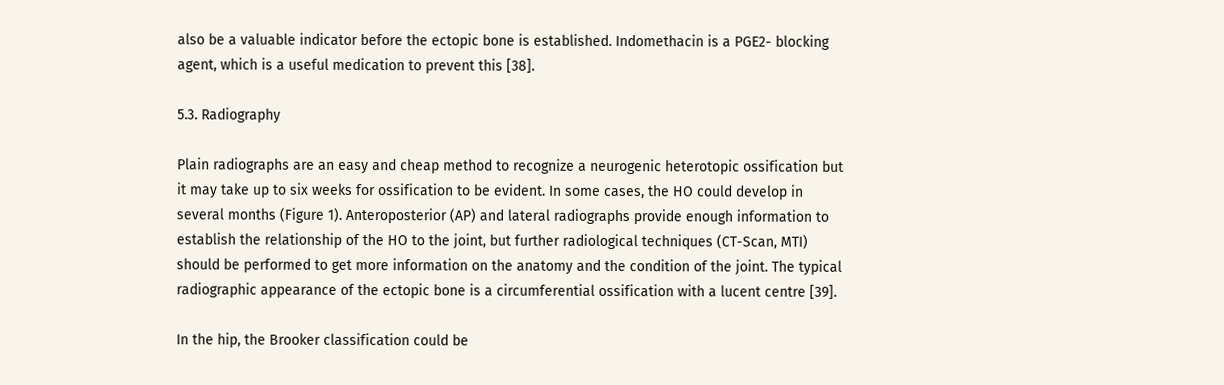also be a valuable indicator before the ectopic bone is established. Indomethacin is a PGE2- blocking agent, which is a useful medication to prevent this [38].

5.3. Radiography

Plain radiographs are an easy and cheap method to recognize a neurogenic heterotopic ossification but it may take up to six weeks for ossification to be evident. In some cases, the HO could develop in several months (Figure 1). Anteroposterior (AP) and lateral radiographs provide enough information to establish the relationship of the HO to the joint, but further radiological techniques (CT-Scan, MTI) should be performed to get more information on the anatomy and the condition of the joint. The typical radiographic appearance of the ectopic bone is a circumferential ossification with a lucent centre [39].

In the hip, the Brooker classification could be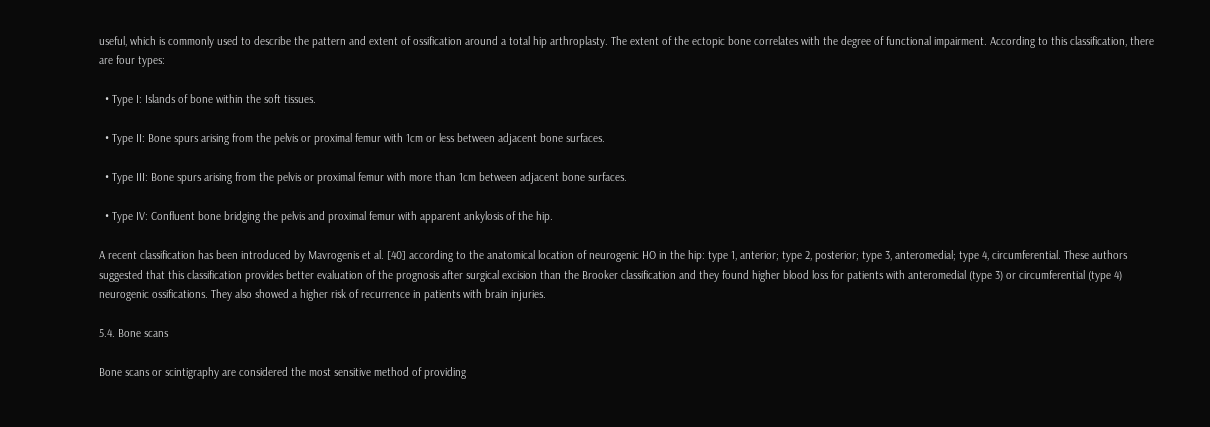useful, which is commonly used to describe the pattern and extent of ossification around a total hip arthroplasty. The extent of the ectopic bone correlates with the degree of functional impairment. According to this classification, there are four types:

  • Type I: Islands of bone within the soft tissues.

  • Type II: Bone spurs arising from the pelvis or proximal femur with 1cm or less between adjacent bone surfaces.

  • Type III: Bone spurs arising from the pelvis or proximal femur with more than 1cm between adjacent bone surfaces.

  • Type IV: Confluent bone bridging the pelvis and proximal femur with apparent ankylosis of the hip.

A recent classification has been introduced by Mavrogenis et al. [40] according to the anatomical location of neurogenic HO in the hip: type 1, anterior; type 2, posterior; type 3, anteromedial; type 4, circumferential. These authors suggested that this classification provides better evaluation of the prognosis after surgical excision than the Brooker classification and they found higher blood loss for patients with anteromedial (type 3) or circumferential (type 4) neurogenic ossifications. They also showed a higher risk of recurrence in patients with brain injuries.

5.4. Bone scans

Bone scans or scintigraphy are considered the most sensitive method of providing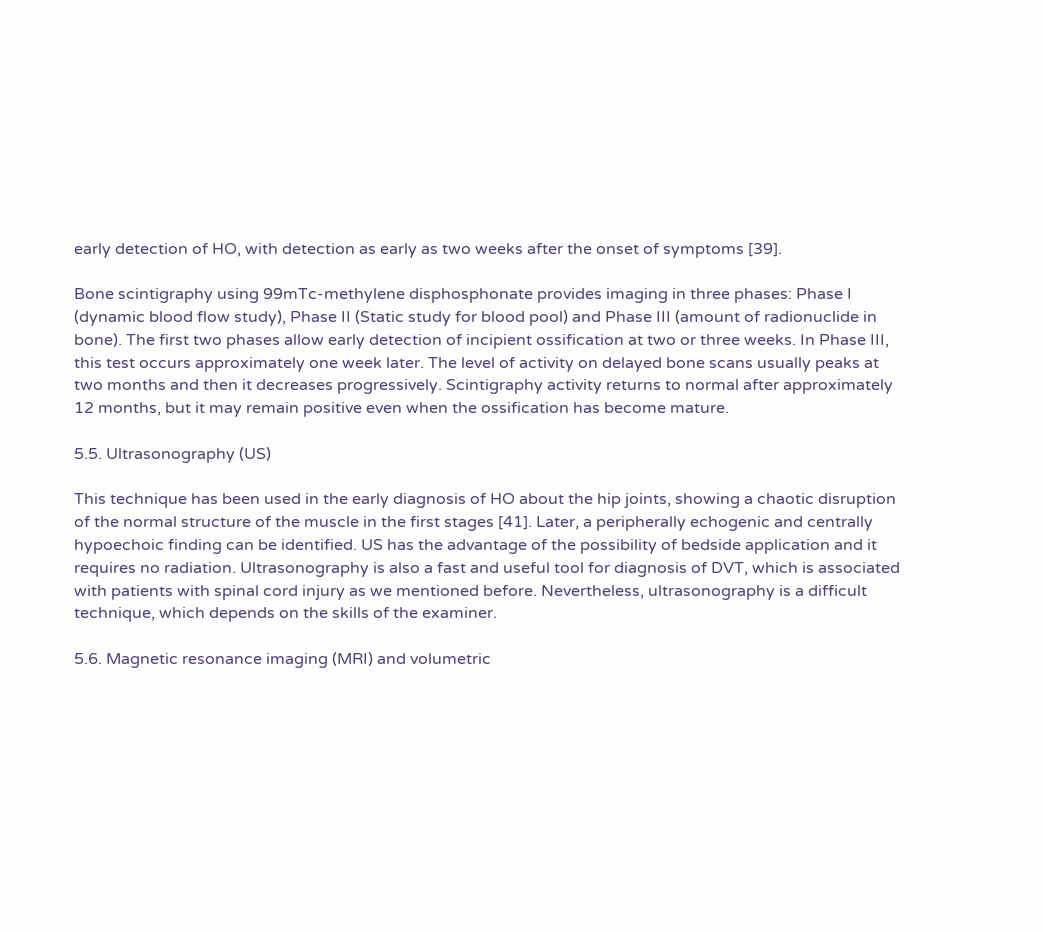early detection of HO, with detection as early as two weeks after the onset of symptoms [39].

Bone scintigraphy using 99mTc-methylene disphosphonate provides imaging in three phases: Phase I (dynamic blood flow study), Phase II (Static study for blood pool) and Phase III (amount of radionuclide in bone). The first two phases allow early detection of incipient ossification at two or three weeks. In Phase III, this test occurs approximately one week later. The level of activity on delayed bone scans usually peaks at two months and then it decreases progressively. Scintigraphy activity returns to normal after approximately 12 months, but it may remain positive even when the ossification has become mature.

5.5. Ultrasonography (US)

This technique has been used in the early diagnosis of HO about the hip joints, showing a chaotic disruption of the normal structure of the muscle in the first stages [41]. Later, a peripherally echogenic and centrally hypoechoic finding can be identified. US has the advantage of the possibility of bedside application and it requires no radiation. Ultrasonography is also a fast and useful tool for diagnosis of DVT, which is associated with patients with spinal cord injury as we mentioned before. Nevertheless, ultrasonography is a difficult technique, which depends on the skills of the examiner.

5.6. Magnetic resonance imaging (MRI) and volumetric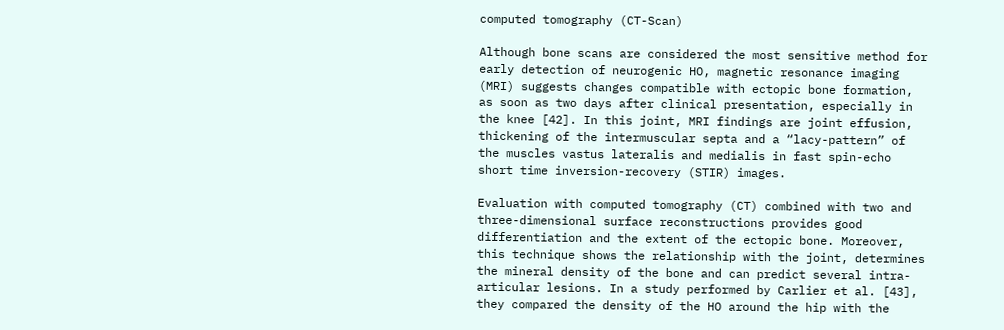computed tomography (CT-Scan)

Although bone scans are considered the most sensitive method for early detection of neurogenic HO, magnetic resonance imaging (MRI) suggests changes compatible with ectopic bone formation, as soon as two days after clinical presentation, especially in the knee [42]. In this joint, MRI findings are joint effusion, thickening of the intermuscular septa and a “lacy-pattern” of the muscles vastus lateralis and medialis in fast spin-echo short time inversion-recovery (STIR) images.

Evaluation with computed tomography (CT) combined with two and three-dimensional surface reconstructions provides good differentiation and the extent of the ectopic bone. Moreover, this technique shows the relationship with the joint, determines the mineral density of the bone and can predict several intra-articular lesions. In a study performed by Carlier et al. [43], they compared the density of the HO around the hip with the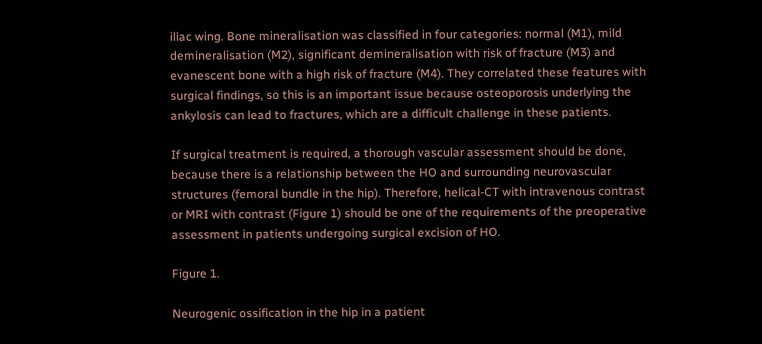iliac wing. Bone mineralisation was classified in four categories: normal (M1), mild demineralisation (M2), significant demineralisation with risk of fracture (M3) and evanescent bone with a high risk of fracture (M4). They correlated these features with surgical findings, so this is an important issue because osteoporosis underlying the ankylosis can lead to fractures, which are a difficult challenge in these patients.

If surgical treatment is required, a thorough vascular assessment should be done, because there is a relationship between the HO and surrounding neurovascular structures (femoral bundle in the hip). Therefore, helical-CT with intravenous contrast or MRI with contrast (Figure 1) should be one of the requirements of the preoperative assessment in patients undergoing surgical excision of HO.

Figure 1.

Neurogenic ossification in the hip in a patient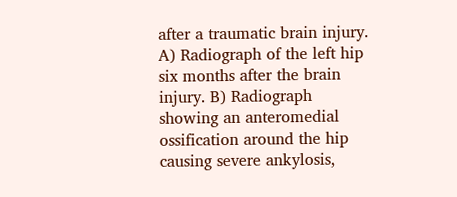after a traumatic brain injury. A) Radiograph of the left hip six months after the brain injury. B) Radiograph showing an anteromedial ossification around the hip causing severe ankylosis,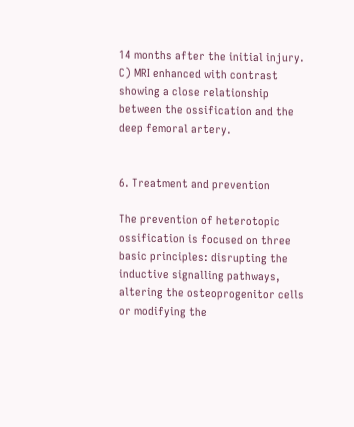14 months after the initial injury. C) MRI enhanced with contrast showing a close relationship between the ossification and the deep femoral artery.


6. Treatment and prevention

The prevention of heterotopic ossification is focused on three basic principles: disrupting the inductive signalling pathways, altering the osteoprogenitor cells or modifying the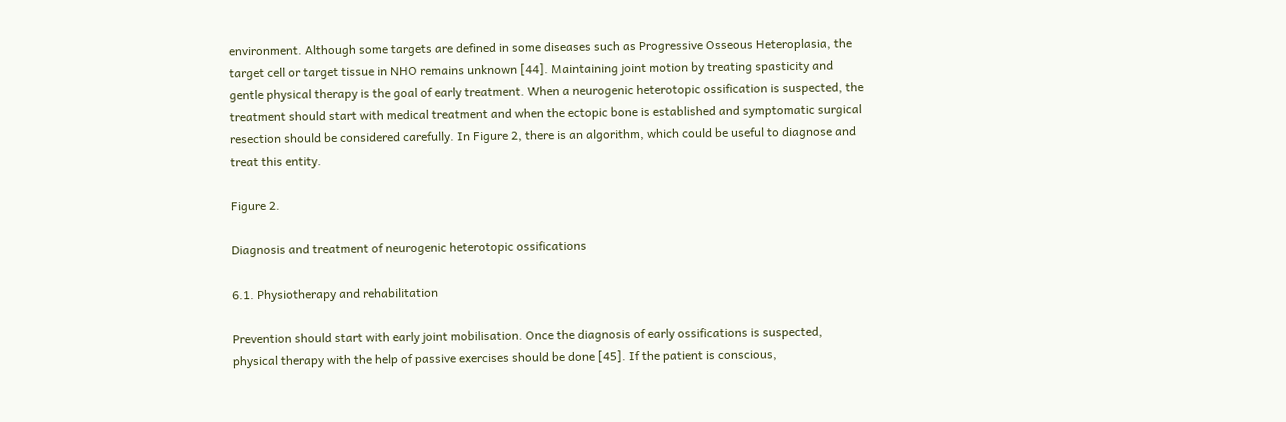environment. Although some targets are defined in some diseases such as Progressive Osseous Heteroplasia, the target cell or target tissue in NHO remains unknown [44]. Maintaining joint motion by treating spasticity and gentle physical therapy is the goal of early treatment. When a neurogenic heterotopic ossification is suspected, the treatment should start with medical treatment and when the ectopic bone is established and symptomatic surgical resection should be considered carefully. In Figure 2, there is an algorithm, which could be useful to diagnose and treat this entity.

Figure 2.

Diagnosis and treatment of neurogenic heterotopic ossifications

6.1. Physiotherapy and rehabilitation

Prevention should start with early joint mobilisation. Once the diagnosis of early ossifications is suspected, physical therapy with the help of passive exercises should be done [45]. If the patient is conscious,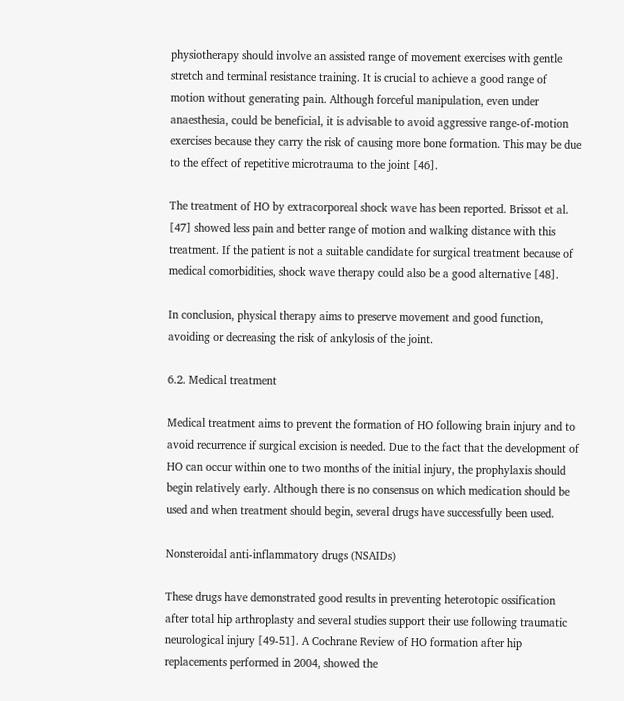physiotherapy should involve an assisted range of movement exercises with gentle stretch and terminal resistance training. It is crucial to achieve a good range of motion without generating pain. Although forceful manipulation, even under anaesthesia, could be beneficial, it is advisable to avoid aggressive range-of-motion exercises because they carry the risk of causing more bone formation. This may be due to the effect of repetitive microtrauma to the joint [46].

The treatment of HO by extracorporeal shock wave has been reported. Brissot et al. [47] showed less pain and better range of motion and walking distance with this treatment. If the patient is not a suitable candidate for surgical treatment because of medical comorbidities, shock wave therapy could also be a good alternative [48].

In conclusion, physical therapy aims to preserve movement and good function, avoiding or decreasing the risk of ankylosis of the joint.

6.2. Medical treatment

Medical treatment aims to prevent the formation of HO following brain injury and to avoid recurrence if surgical excision is needed. Due to the fact that the development of HO can occur within one to two months of the initial injury, the prophylaxis should begin relatively early. Although there is no consensus on which medication should be used and when treatment should begin, several drugs have successfully been used.

Nonsteroidal anti-inflammatory drugs (NSAIDs)

These drugs have demonstrated good results in preventing heterotopic ossification after total hip arthroplasty and several studies support their use following traumatic neurological injury [49-51]. A Cochrane Review of HO formation after hip replacements performed in 2004, showed the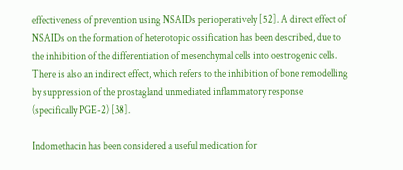effectiveness of prevention using NSAIDs perioperatively [52]. A direct effect of NSAIDs on the formation of heterotopic ossification has been described, due to the inhibition of the differentiation of mesenchymal cells into oestrogenic cells. There is also an indirect effect, which refers to the inhibition of bone remodelling by suppression of the prostagland unmediated inflammatory response (specifically PGE-2) [38].

Indomethacin has been considered a useful medication for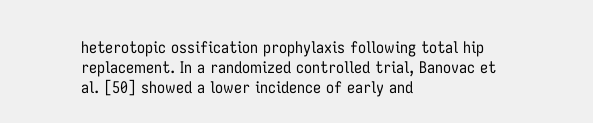heterotopic ossification prophylaxis following total hip replacement. In a randomized controlled trial, Banovac et al. [50] showed a lower incidence of early and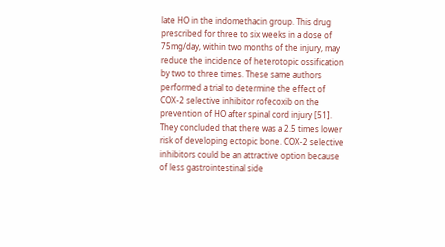late HO in the indomethacin group. This drug prescribed for three to six weeks in a dose of 75mg/day, within two months of the injury, may reduce the incidence of heterotopic ossification by two to three times. These same authors performed a trial to determine the effect of COX-2 selective inhibitor rofecoxib on the prevention of HO after spinal cord injury [51]. They concluded that there was a 2.5 times lower risk of developing ectopic bone. COX-2 selective inhibitors could be an attractive option because of less gastrointestinal side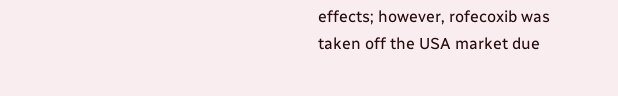effects; however, rofecoxib was taken off the USA market due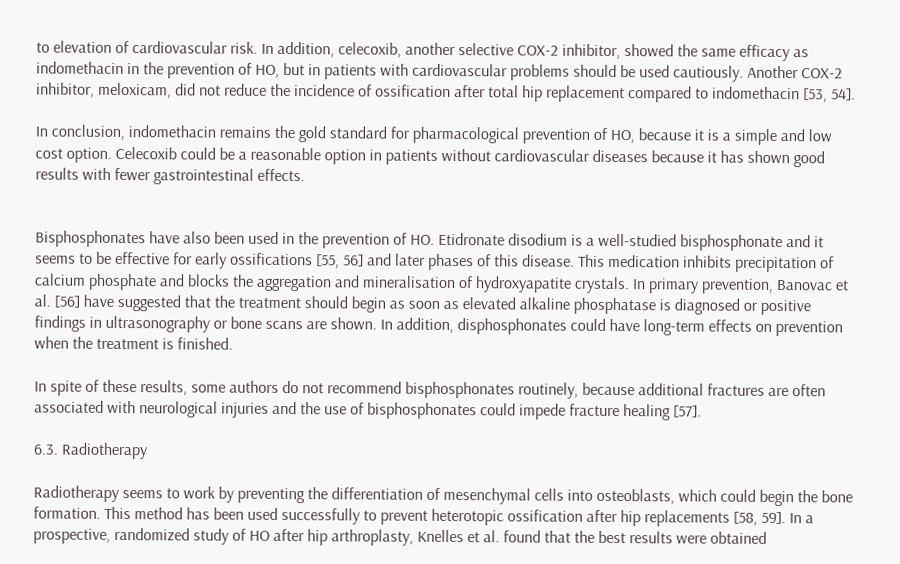to elevation of cardiovascular risk. In addition, celecoxib, another selective COX-2 inhibitor, showed the same efficacy as indomethacin in the prevention of HO, but in patients with cardiovascular problems should be used cautiously. Another COX-2 inhibitor, meloxicam, did not reduce the incidence of ossification after total hip replacement compared to indomethacin [53, 54].

In conclusion, indomethacin remains the gold standard for pharmacological prevention of HO, because it is a simple and low cost option. Celecoxib could be a reasonable option in patients without cardiovascular diseases because it has shown good results with fewer gastrointestinal effects.


Bisphosphonates have also been used in the prevention of HO. Etidronate disodium is a well-studied bisphosphonate and it seems to be effective for early ossifications [55, 56] and later phases of this disease. This medication inhibits precipitation of calcium phosphate and blocks the aggregation and mineralisation of hydroxyapatite crystals. In primary prevention, Banovac et al. [56] have suggested that the treatment should begin as soon as elevated alkaline phosphatase is diagnosed or positive findings in ultrasonography or bone scans are shown. In addition, disphosphonates could have long-term effects on prevention when the treatment is finished.

In spite of these results, some authors do not recommend bisphosphonates routinely, because additional fractures are often associated with neurological injuries and the use of bisphosphonates could impede fracture healing [57].

6.3. Radiotherapy

Radiotherapy seems to work by preventing the differentiation of mesenchymal cells into osteoblasts, which could begin the bone formation. This method has been used successfully to prevent heterotopic ossification after hip replacements [58, 59]. In a prospective, randomized study of HO after hip arthroplasty, Knelles et al. found that the best results were obtained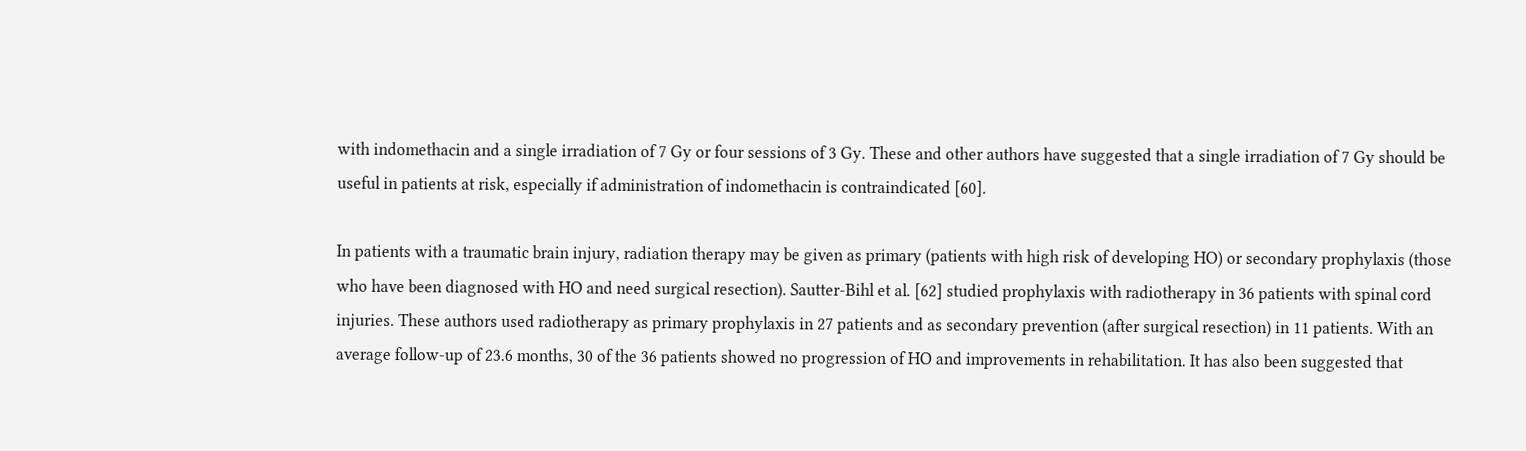with indomethacin and a single irradiation of 7 Gy or four sessions of 3 Gy. These and other authors have suggested that a single irradiation of 7 Gy should be useful in patients at risk, especially if administration of indomethacin is contraindicated [60].

In patients with a traumatic brain injury, radiation therapy may be given as primary (patients with high risk of developing HO) or secondary prophylaxis (those who have been diagnosed with HO and need surgical resection). Sautter-Bihl et al. [62] studied prophylaxis with radiotherapy in 36 patients with spinal cord injuries. These authors used radiotherapy as primary prophylaxis in 27 patients and as secondary prevention (after surgical resection) in 11 patients. With an average follow-up of 23.6 months, 30 of the 36 patients showed no progression of HO and improvements in rehabilitation. It has also been suggested that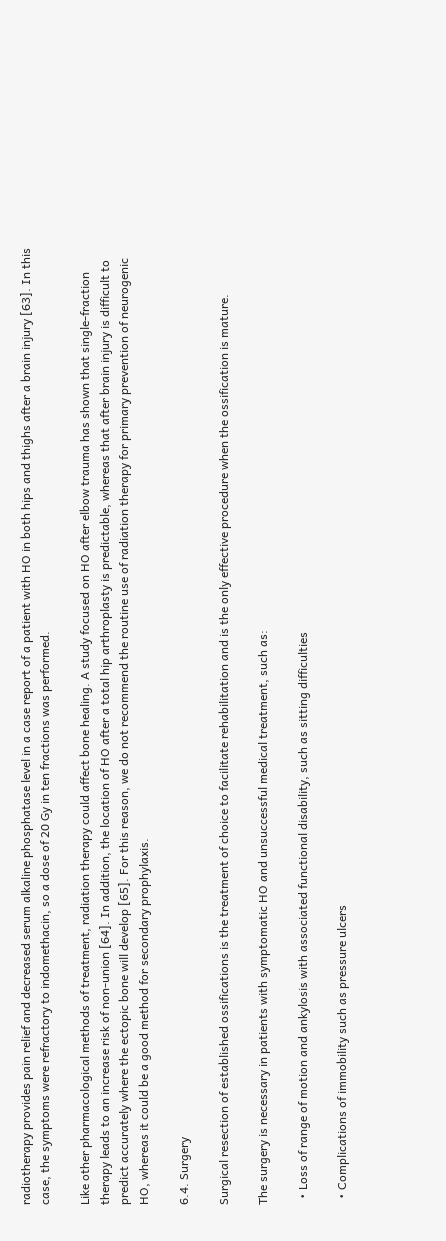radiotherapy provides pain relief and decreased serum alkaline phosphatase level in a case report of a patient with HO in both hips and thighs after a brain injury [63]. In this case, the symptoms were refractory to indomethacin, so a dose of 20 Gy in ten fractions was performed.

Like other pharmacological methods of treatment, radiation therapy could affect bone healing. A study focused on HO after elbow trauma has shown that single-fraction therapy leads to an increase risk of non-union [64]. In addition, the location of HO after a total hip arthroplasty is predictable, whereas that after brain injury is difficult to predict accurately where the ectopic bone will develop [65]. For this reason, we do not recommend the routine use of radiation therapy for primary prevention of neurogenic HO, whereas it could be a good method for secondary prophylaxis.

6.4. Surgery

Surgical resection of established ossifications is the treatment of choice to facilitate rehabilitation and is the only effective procedure when the ossification is mature.

The surgery is necessary in patients with symptomatic HO and unsuccessful medical treatment, such as:

  • Loss of range of motion and ankylosis with associated functional disability, such as sitting difficulties

  • Complications of immobility such as pressure ulcers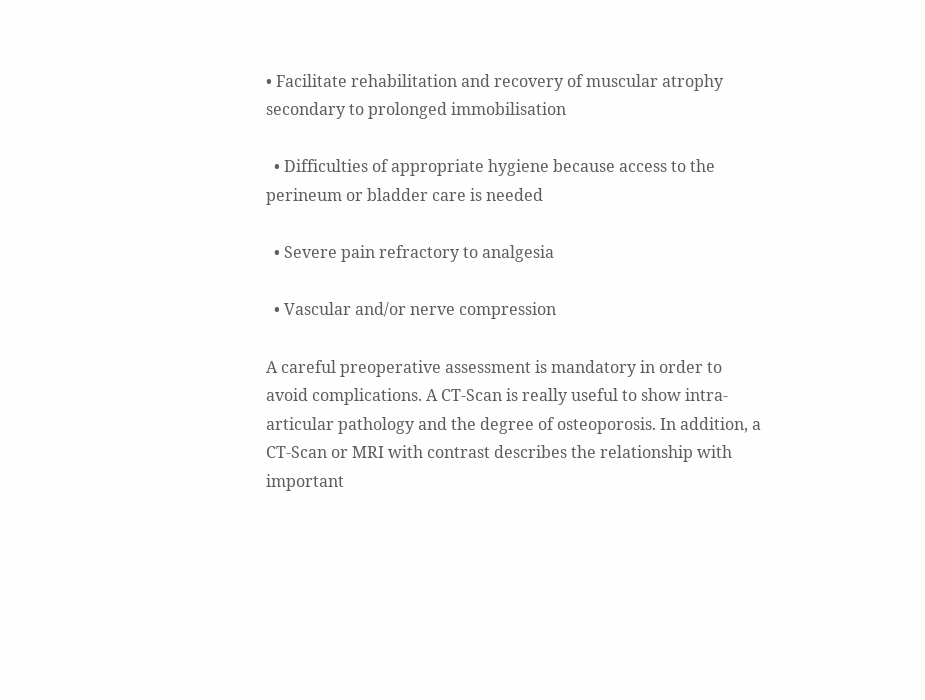• Facilitate rehabilitation and recovery of muscular atrophy secondary to prolonged immobilisation

  • Difficulties of appropriate hygiene because access to the perineum or bladder care is needed

  • Severe pain refractory to analgesia

  • Vascular and/or nerve compression

A careful preoperative assessment is mandatory in order to avoid complications. A CT-Scan is really useful to show intra-articular pathology and the degree of osteoporosis. In addition, a CT-Scan or MRI with contrast describes the relationship with important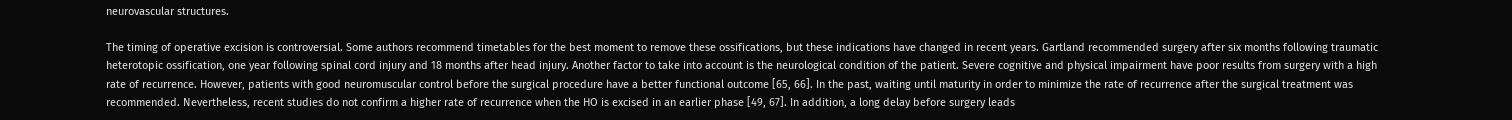neurovascular structures.

The timing of operative excision is controversial. Some authors recommend timetables for the best moment to remove these ossifications, but these indications have changed in recent years. Gartland recommended surgery after six months following traumatic heterotopic ossification, one year following spinal cord injury and 18 months after head injury. Another factor to take into account is the neurological condition of the patient. Severe cognitive and physical impairment have poor results from surgery with a high rate of recurrence. However, patients with good neuromuscular control before the surgical procedure have a better functional outcome [65, 66]. In the past, waiting until maturity in order to minimize the rate of recurrence after the surgical treatment was recommended. Nevertheless, recent studies do not confirm a higher rate of recurrence when the HO is excised in an earlier phase [49, 67]. In addition, a long delay before surgery leads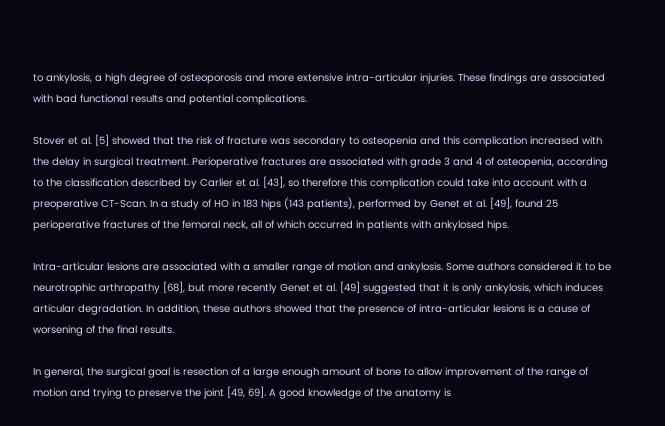to ankylosis, a high degree of osteoporosis and more extensive intra-articular injuries. These findings are associated with bad functional results and potential complications.

Stover et al. [5] showed that the risk of fracture was secondary to osteopenia and this complication increased with the delay in surgical treatment. Perioperative fractures are associated with grade 3 and 4 of osteopenia, according to the classification described by Carlier et al. [43], so therefore this complication could take into account with a preoperative CT-Scan. In a study of HO in 183 hips (143 patients), performed by Genet et al. [49], found 25 perioperative fractures of the femoral neck, all of which occurred in patients with ankylosed hips.

Intra-articular lesions are associated with a smaller range of motion and ankylosis. Some authors considered it to be neurotrophic arthropathy [68], but more recently Genet et al. [49] suggested that it is only ankylosis, which induces articular degradation. In addition, these authors showed that the presence of intra-articular lesions is a cause of worsening of the final results.

In general, the surgical goal is resection of a large enough amount of bone to allow improvement of the range of motion and trying to preserve the joint [49, 69]. A good knowledge of the anatomy is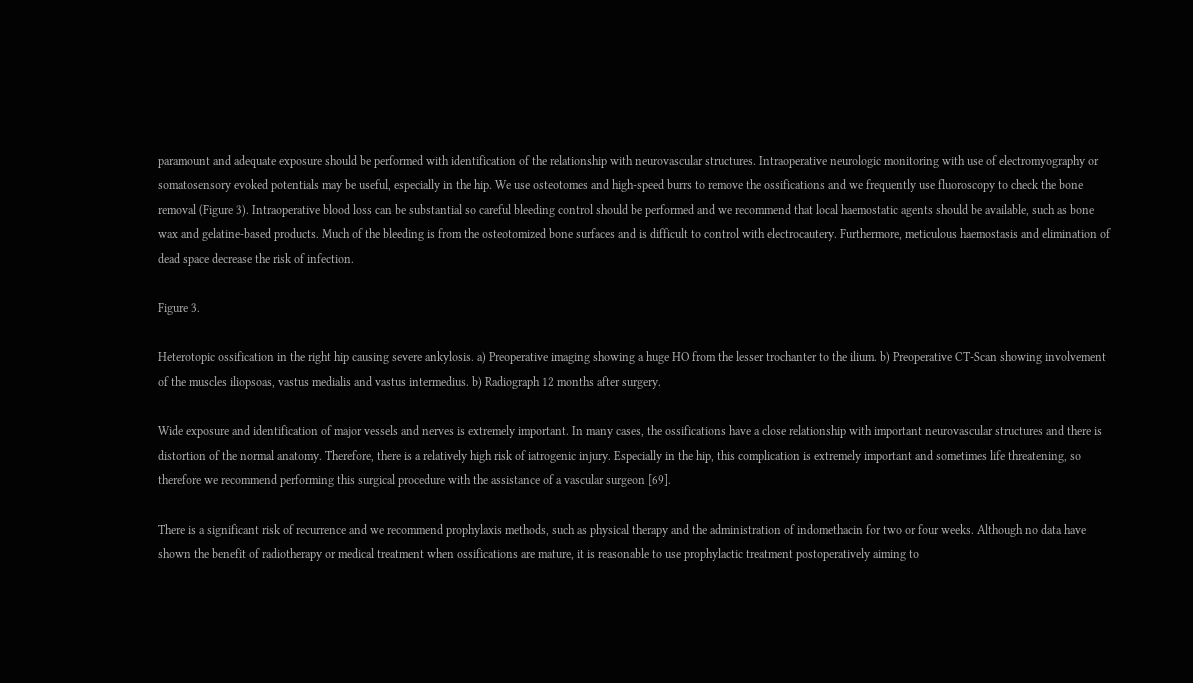paramount and adequate exposure should be performed with identification of the relationship with neurovascular structures. Intraoperative neurologic monitoring with use of electromyography or somatosensory evoked potentials may be useful, especially in the hip. We use osteotomes and high-speed burrs to remove the ossifications and we frequently use fluoroscopy to check the bone removal (Figure 3). Intraoperative blood loss can be substantial so careful bleeding control should be performed and we recommend that local haemostatic agents should be available, such as bone wax and gelatine-based products. Much of the bleeding is from the osteotomized bone surfaces and is difficult to control with electrocautery. Furthermore, meticulous haemostasis and elimination of dead space decrease the risk of infection.

Figure 3.

Heterotopic ossification in the right hip causing severe ankylosis. a) Preoperative imaging showing a huge HO from the lesser trochanter to the ilium. b) Preoperative CT-Scan showing involvement of the muscles iliopsoas, vastus medialis and vastus intermedius. b) Radiograph 12 months after surgery.

Wide exposure and identification of major vessels and nerves is extremely important. In many cases, the ossifications have a close relationship with important neurovascular structures and there is distortion of the normal anatomy. Therefore, there is a relatively high risk of iatrogenic injury. Especially in the hip, this complication is extremely important and sometimes life threatening, so therefore we recommend performing this surgical procedure with the assistance of a vascular surgeon [69].

There is a significant risk of recurrence and we recommend prophylaxis methods, such as physical therapy and the administration of indomethacin for two or four weeks. Although no data have shown the benefit of radiotherapy or medical treatment when ossifications are mature, it is reasonable to use prophylactic treatment postoperatively aiming to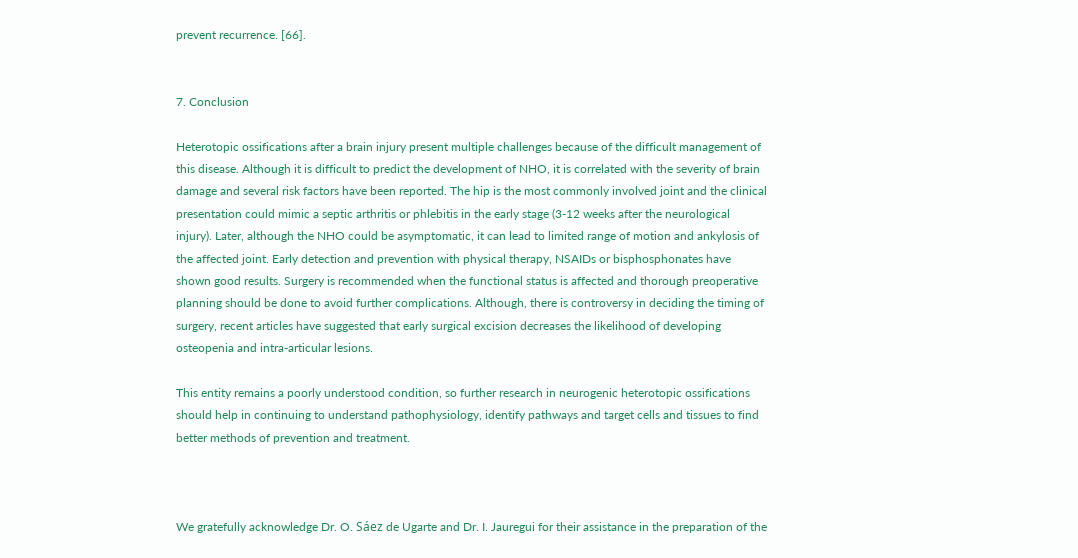prevent recurrence. [66].


7. Conclusion

Heterotopic ossifications after a brain injury present multiple challenges because of the difficult management of this disease. Although it is difficult to predict the development of NHO, it is correlated with the severity of brain damage and several risk factors have been reported. The hip is the most commonly involved joint and the clinical presentation could mimic a septic arthritis or phlebitis in the early stage (3-12 weeks after the neurological injury). Later, although the NHO could be asymptomatic, it can lead to limited range of motion and ankylosis of the affected joint. Early detection and prevention with physical therapy, NSAIDs or bisphosphonates have shown good results. Surgery is recommended when the functional status is affected and thorough preoperative planning should be done to avoid further complications. Although, there is controversy in deciding the timing of surgery, recent articles have suggested that early surgical excision decreases the likelihood of developing osteopenia and intra-articular lesions.

This entity remains a poorly understood condition, so further research in neurogenic heterotopic ossifications should help in continuing to understand pathophysiology, identify pathways and target cells and tissues to find better methods of prevention and treatment.



We gratefully acknowledge Dr. O. Sáez de Ugarte and Dr. I. Jauregui for their assistance in the preparation of the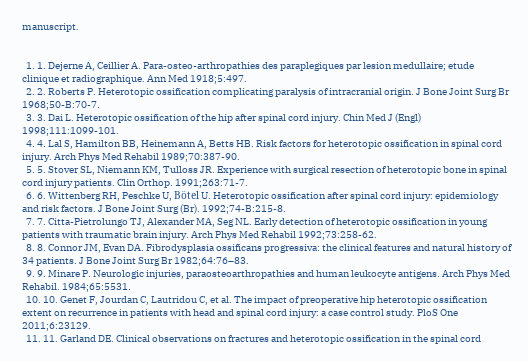manuscript.


  1. 1. Dejerne A, Ceillier A. Para-osteo-arthropathies des paraplegiques par lesion medullaire; etude clinique et radiographique. Ann Med 1918;5:497.
  2. 2. Roberts P. Heterotopic ossification complicating paralysis of intracranial origin. J Bone Joint Surg Br 1968;50-B:70-7.
  3. 3. Dai L. Heterotopic ossification of the hip after spinal cord injury. Chin Med J (Engl) 1998;111:1099-101.
  4. 4. Lal S, Hamilton BB, Heinemann A, Betts HB. Risk factors for heterotopic ossification in spinal cord injury. Arch Phys Med Rehabil 1989;70:387-90.
  5. 5. Stover SL, Niemann KM, Tulloss JR. Experience with surgical resection of heterotopic bone in spinal cord injury patients. Clin Orthop. 1991;263:71-7.
  6. 6. Wittenberg RH, Peschke U, Bötel U. Heterotopic ossification after spinal cord injury: epidemiology and risk factors. J Bone Joint Surg (Br). 1992;74-B:215-8.
  7. 7. Citta-Pietrolungo TJ, Alexander MA, Seg NL. Early detection of heterotopic ossification in young patients with traumatic brain injury. Arch Phys Med Rehabil 1992;73:258-62.
  8. 8. Connor JM, Evan DA. Fibrodysplasia ossificans progressiva: the clinical features and natural history of 34 patients. J Bone Joint Surg Br 1982;64:76–83.
  9. 9. Minare P. Neurologic injuries, paraosteoarthropathies and human leukocyte antigens. Arch Phys Med Rehabil. 1984;65:5531.
  10. 10. Genet F, Jourdan C, Lautridou C, et al. The impact of preoperative hip heterotopic ossification extent on recurrence in patients with head and spinal cord injury: a case control study. PloS One 2011;6:23129.
  11. 11. Garland DE. Clinical observations on fractures and heterotopic ossification in the spinal cord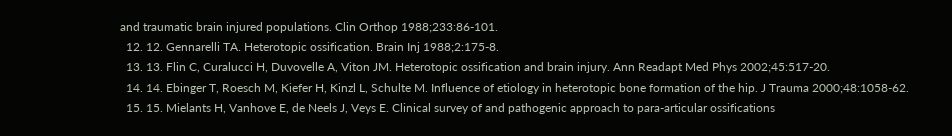and traumatic brain injured populations. Clin Orthop 1988;233:86-101.
  12. 12. Gennarelli TA. Heterotopic ossification. Brain Inj 1988;2:175-8.
  13. 13. Flin C, Curalucci H, Duvovelle A, Viton JM. Heterotopic ossification and brain injury. Ann Readapt Med Phys 2002;45:517-20.
  14. 14. Ebinger T, Roesch M, Kiefer H, Kinzl L, Schulte M. Influence of etiology in heterotopic bone formation of the hip. J Trauma 2000;48:1058-62.
  15. 15. Mielants H, Vanhove E, de Neels J, Veys E. Clinical survey of and pathogenic approach to para-articular ossifications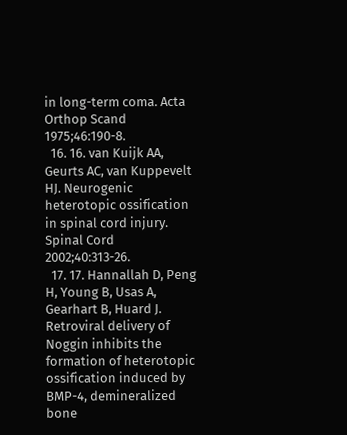in long-term coma. Acta Orthop Scand 1975;46:190-8.
  16. 16. van Kuijk AA, Geurts AC, van Kuppevelt HJ. Neurogenic heterotopic ossification in spinal cord injury. Spinal Cord 2002;40:313-26.
  17. 17. Hannallah D, Peng H, Young B, Usas A, Gearhart B, Huard J. Retroviral delivery of Noggin inhibits the formation of heterotopic ossification induced by BMP-4, demineralized bone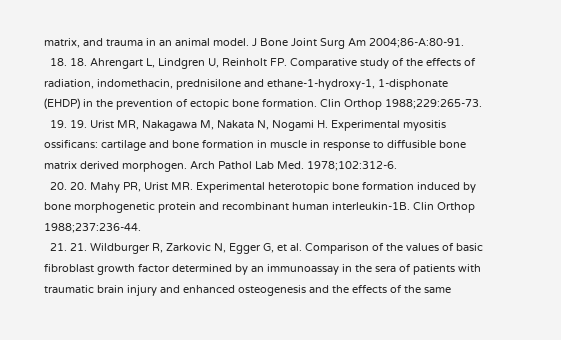matrix, and trauma in an animal model. J Bone Joint Surg Am 2004;86-A:80-91.
  18. 18. Ahrengart L, Lindgren U, Reinholt FP. Comparative study of the effects of radiation, indomethacin, prednisilone and ethane-1-hydroxy-1, 1-disphonate (EHDP) in the prevention of ectopic bone formation. Clin Orthop 1988;229:265-73.
  19. 19. Urist MR, Nakagawa M, Nakata N, Nogami H. Experimental myositis ossificans: cartilage and bone formation in muscle in response to diffusible bone matrix derived morphogen. Arch Pathol Lab Med. 1978;102:312-6.
  20. 20. Mahy PR, Urist MR. Experimental heterotopic bone formation induced by bone morphogenetic protein and recombinant human interleukin-1B. Clin Orthop 1988;237:236-44.
  21. 21. Wildburger R, Zarkovic N, Egger G, et al. Comparison of the values of basic fibroblast growth factor determined by an immunoassay in the sera of patients with traumatic brain injury and enhanced osteogenesis and the effects of the same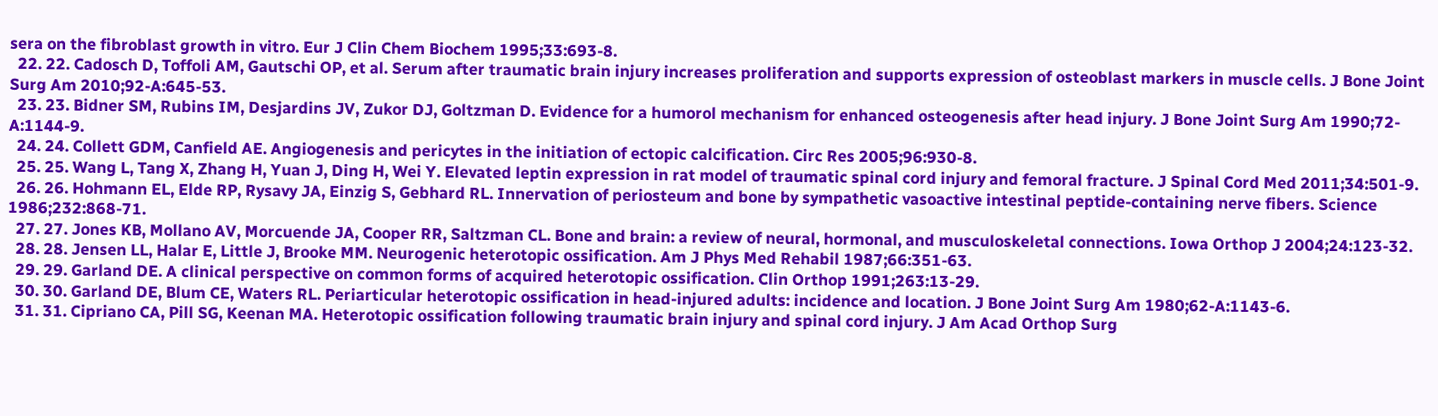sera on the fibroblast growth in vitro. Eur J Clin Chem Biochem 1995;33:693-8.
  22. 22. Cadosch D, Toffoli AM, Gautschi OP, et al. Serum after traumatic brain injury increases proliferation and supports expression of osteoblast markers in muscle cells. J Bone Joint Surg Am 2010;92-A:645-53.
  23. 23. Bidner SM, Rubins IM, Desjardins JV, Zukor DJ, Goltzman D. Evidence for a humorol mechanism for enhanced osteogenesis after head injury. J Bone Joint Surg Am 1990;72-A:1144-9.
  24. 24. Collett GDM, Canfield AE. Angiogenesis and pericytes in the initiation of ectopic calcification. Circ Res 2005;96:930-8.
  25. 25. Wang L, Tang X, Zhang H, Yuan J, Ding H, Wei Y. Elevated leptin expression in rat model of traumatic spinal cord injury and femoral fracture. J Spinal Cord Med 2011;34:501-9.
  26. 26. Hohmann EL, Elde RP, Rysavy JA, Einzig S, Gebhard RL. Innervation of periosteum and bone by sympathetic vasoactive intestinal peptide-containing nerve fibers. Science 1986;232:868-71.
  27. 27. Jones KB, Mollano AV, Morcuende JA, Cooper RR, Saltzman CL. Bone and brain: a review of neural, hormonal, and musculoskeletal connections. Iowa Orthop J 2004;24:123-32.
  28. 28. Jensen LL, Halar E, Little J, Brooke MM. Neurogenic heterotopic ossification. Am J Phys Med Rehabil 1987;66:351-63.
  29. 29. Garland DE. A clinical perspective on common forms of acquired heterotopic ossification. Clin Orthop 1991;263:13-29.
  30. 30. Garland DE, Blum CE, Waters RL. Periarticular heterotopic ossification in head-injured adults: incidence and location. J Bone Joint Surg Am 1980;62-A:1143-6.
  31. 31. Cipriano CA, Pill SG, Keenan MA. Heterotopic ossification following traumatic brain injury and spinal cord injury. J Am Acad Orthop Surg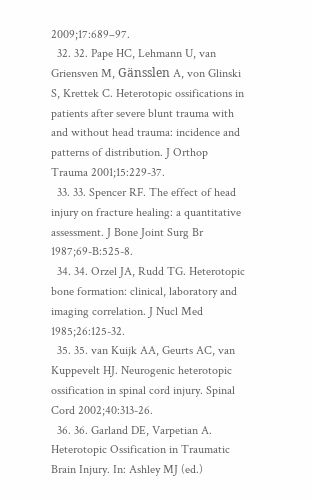2009;17:689–97.
  32. 32. Pape HC, Lehmann U, van Griensven M, Gänsslen A, von Glinski S, Krettek C. Heterotopic ossifications in patients after severe blunt trauma with and without head trauma: incidence and patterns of distribution. J Orthop Trauma 2001;15:229-37.
  33. 33. Spencer RF. The effect of head injury on fracture healing: a quantitative assessment. J Bone Joint Surg Br 1987;69-B:525-8.
  34. 34. Orzel JA, Rudd TG. Heterotopic bone formation: clinical, laboratory and imaging correlation. J Nucl Med 1985;26:125-32.
  35. 35. van Kuijk AA, Geurts AC, van Kuppevelt HJ. Neurogenic heterotopic ossification in spinal cord injury. Spinal Cord 2002;40:313-26.
  36. 36. Garland DE, Varpetian A. Heterotopic Ossification in Traumatic Brain Injury. In: Ashley MJ (ed.)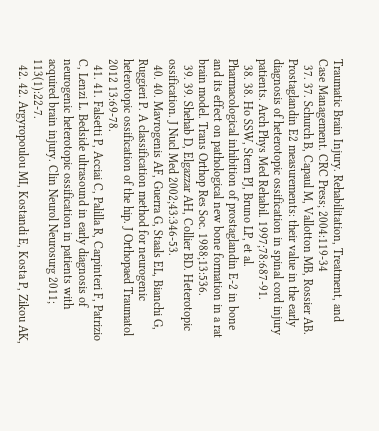Traumatic Brain Injury. Rehabilitation, Treatment, and Case Management. CRC Press; 2004:119-34
  37. 37. Schurch B, Capaul M, Vallotton MB, Rossier AB. Prostaglandin E2 measurements: their value in the early diagnosis of heterotopic ossification in spinal cord injury patients. Arch Phys Med Rehabil. 1997;78:687-91.
  38. 38. Ho SSW, Stern PJ, Bruno LP, et al. Pharmacological inhibition of prostaglandin E-2 in bone and its effect on pathological new bone formation in a rat brain model. Trans Orthop Res Soc. 1988;13:536.
  39. 39. Shehab D, Elgazzar AH, Collier BD. Heterotopic ossification. J Nucl Med 2002;43:346-53.
  40. 40. Mavrogenis AF, Guerra G, Staals EL, Bianchi G, Ruggieri P. A classification method for neurogenic heterotopic ossification of the hip. J Orthopaed Traumatol 2012 13:69-78.
  41. 41. Falsetti P, Acciai C, Palilla R, Carpinteri F, Patrizio C, Lenzi L. Bedside ultrasound in early diagnosis of neurogenic heterotopic ossification in patients with acquired brain injury. Clin Neurol Neurosurg 2011; 113(1):22-7.
  42. 42. Argyropoulou MI, Kostandi E, Kosta P, Zikou AK,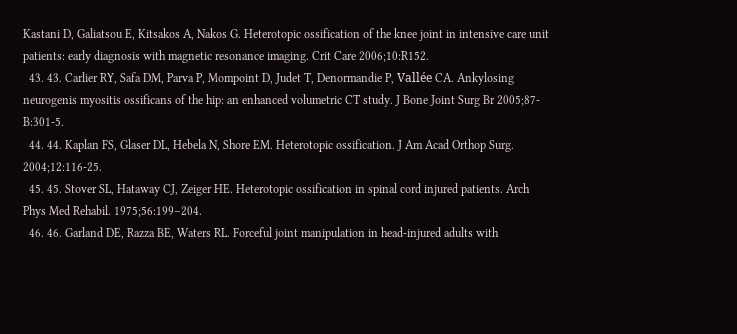Kastani D, Galiatsou E, Kitsakos A, Nakos G. Heterotopic ossification of the knee joint in intensive care unit patients: early diagnosis with magnetic resonance imaging. Crit Care 2006;10:R152.
  43. 43. Carlier RY, Safa DM, Parva P, Mompoint D, Judet T, Denormandie P, Vallée CA. Ankylosing neurogenis myositis ossificans of the hip: an enhanced volumetric CT study. J Bone Joint Surg Br 2005;87-B:301-5.
  44. 44. Kaplan FS, Glaser DL, Hebela N, Shore EM. Heterotopic ossification. J Am Acad Orthop Surg. 2004;12:116-25.
  45. 45. Stover SL, Hataway CJ, Zeiger HE. Heterotopic ossification in spinal cord injured patients. Arch Phys Med Rehabil. 1975;56:199–204.
  46. 46. Garland DE, Razza BE, Waters RL. Forceful joint manipulation in head-injured adults with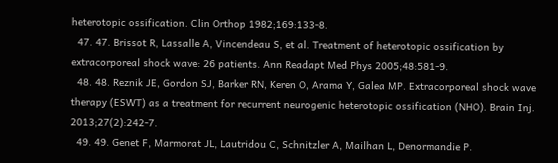heterotopic ossification. Clin Orthop 1982;169:133-8.
  47. 47. Brissot R, Lassalle A, Vincendeau S, et al. Treatment of heterotopic ossification by extracorporeal shock wave: 26 patients. Ann Readapt Med Phys 2005;48:581-9.
  48. 48. Reznik JE, Gordon SJ, Barker RN, Keren O, Arama Y, Galea MP. Extracorporeal shock wave therapy (ESWT) as a treatment for recurrent neurogenic heterotopic ossification (NHO). Brain Inj. 2013;27(2):242-7.
  49. 49. Genet F, Marmorat JL, Lautridou C, Schnitzler A, Mailhan L, Denormandie P.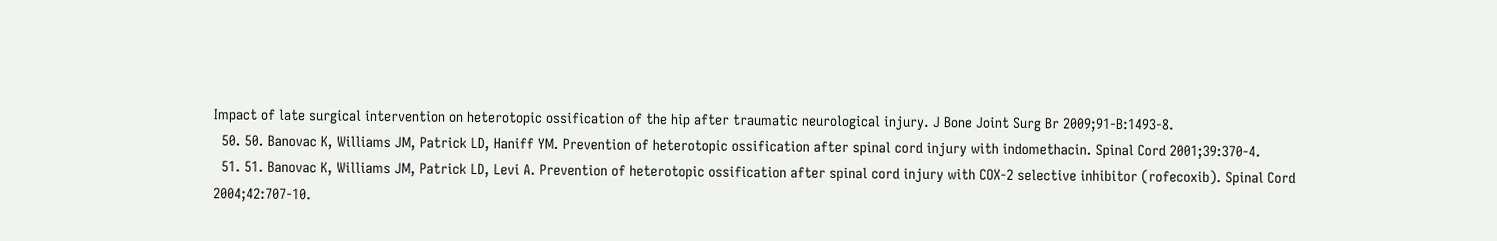Impact of late surgical intervention on heterotopic ossification of the hip after traumatic neurological injury. J Bone Joint Surg Br 2009;91-B:1493-8.
  50. 50. Banovac K, Williams JM, Patrick LD, Haniff YM. Prevention of heterotopic ossification after spinal cord injury with indomethacin. Spinal Cord 2001;39:370-4.
  51. 51. Banovac K, Williams JM, Patrick LD, Levi A. Prevention of heterotopic ossification after spinal cord injury with COX-2 selective inhibitor (rofecoxib). Spinal Cord 2004;42:707-10.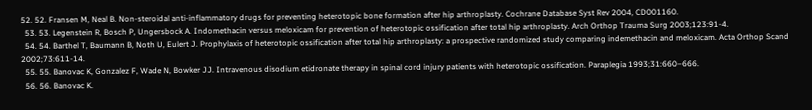52. 52. Fransen M, Neal B. Non-steroidal anti-inflammatory drugs for preventing heterotopic bone formation after hip arthroplasty. Cochrane Database Syst Rev 2004, CD001160.
  53. 53. Legenstein R, Bosch P, Ungersbock A. Indomethacin versus meloxicam for prevention of heterotopic ossification after total hip arthroplasty. Arch Orthop Trauma Surg 2003;123:91-4.
  54. 54. Barthel T, Baumann B, Noth U, Eulert J. Prophylaxis of heterotopic ossification after total hip arthroplasty: a prospective randomized study comparing indemethacin and meloxicam. Acta Orthop Scand 2002;73:611-14.
  55. 55. Banovac K, Gonzalez F, Wade N, Bowker JJ. Intravenous disodium etidronate therapy in spinal cord injury patients with heterotopic ossification. Paraplegia 1993;31:660–666.
  56. 56. Banovac K.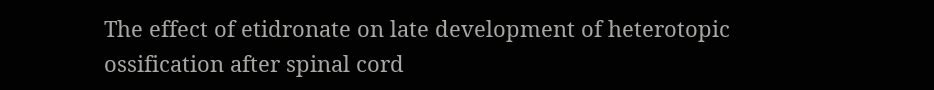The effect of etidronate on late development of heterotopic ossification after spinal cord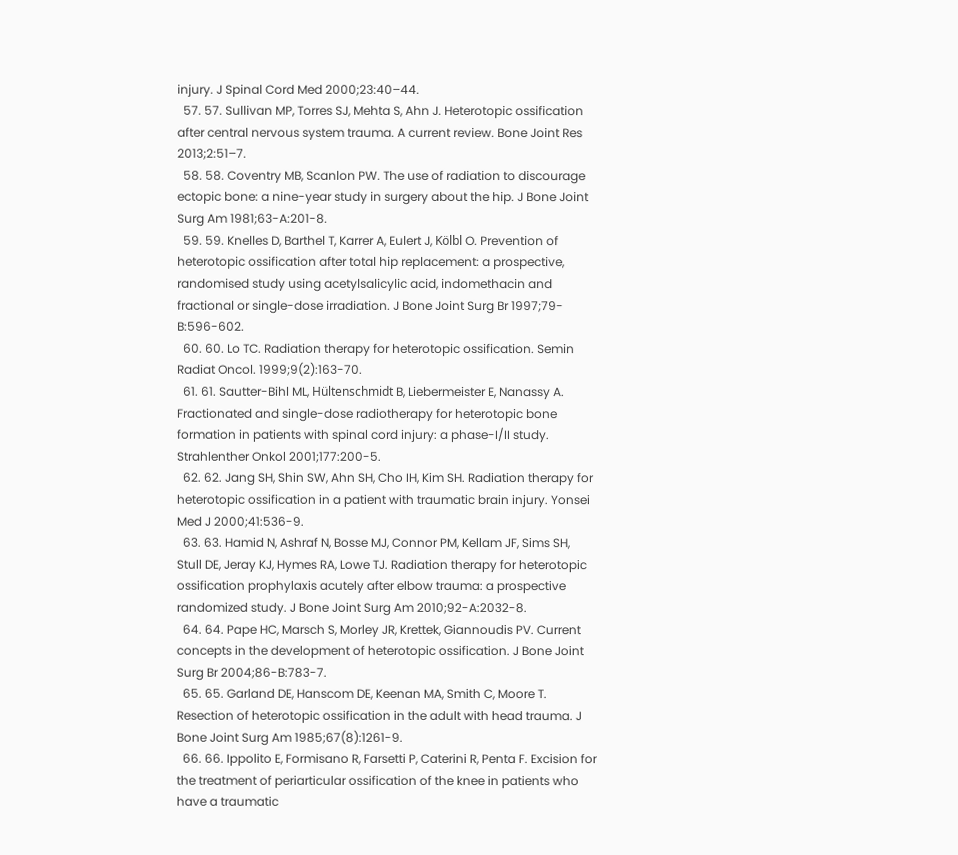injury. J Spinal Cord Med 2000;23:40–44.
  57. 57. Sullivan MP, Torres SJ, Mehta S, Ahn J. Heterotopic ossification after central nervous system trauma. A current review. Bone Joint Res 2013;2:51–7.
  58. 58. Coventry MB, Scanlon PW. The use of radiation to discourage ectopic bone: a nine-year study in surgery about the hip. J Bone Joint Surg Am 1981;63-A:201-8.
  59. 59. Knelles D, Barthel T, Karrer A, Eulert J, Kölbl O. Prevention of heterotopic ossification after total hip replacement: a prospective, randomised study using acetylsalicylic acid, indomethacin and fractional or single-dose irradiation. J Bone Joint Surg Br 1997;79-B:596-602.
  60. 60. Lo TC. Radiation therapy for heterotopic ossification. Semin Radiat Oncol. 1999;9(2):163-70.
  61. 61. Sautter-Bihl ML, Hültenschmidt B, Liebermeister E, Nanassy A. Fractionated and single-dose radiotherapy for heterotopic bone formation in patients with spinal cord injury: a phase-I/II study. Strahlenther Onkol 2001;177:200-5.
  62. 62. Jang SH, Shin SW, Ahn SH, Cho IH, Kim SH. Radiation therapy for heterotopic ossification in a patient with traumatic brain injury. Yonsei Med J 2000;41:536-9.
  63. 63. Hamid N, Ashraf N, Bosse MJ, Connor PM, Kellam JF, Sims SH, Stull DE, Jeray KJ, Hymes RA, Lowe TJ. Radiation therapy for heterotopic ossification prophylaxis acutely after elbow trauma: a prospective randomized study. J Bone Joint Surg Am 2010;92-A:2032-8.
  64. 64. Pape HC, Marsch S, Morley JR, Krettek, Giannoudis PV. Current concepts in the development of heterotopic ossification. J Bone Joint Surg Br 2004;86-B:783-7.
  65. 65. Garland DE, Hanscom DE, Keenan MA, Smith C, Moore T. Resection of heterotopic ossification in the adult with head trauma. J Bone Joint Surg Am 1985;67(8):1261-9.
  66. 66. Ippolito E, Formisano R, Farsetti P, Caterini R, Penta F. Excision for the treatment of periarticular ossification of the knee in patients who have a traumatic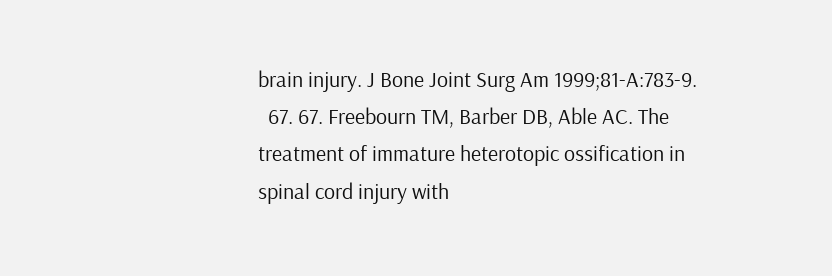brain injury. J Bone Joint Surg Am 1999;81-A:783-9.
  67. 67. Freebourn TM, Barber DB, Able AC. The treatment of immature heterotopic ossification in spinal cord injury with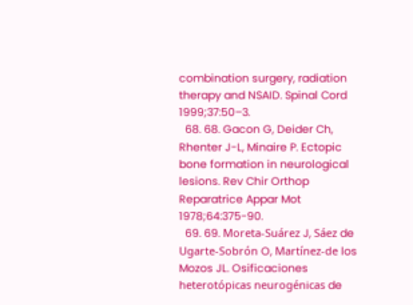combination surgery, radiation therapy and NSAID. Spinal Cord 1999;37:50–3.
  68. 68. Gacon G, Deider Ch, Rhenter J-L, Minaire P. Ectopic bone formation in neurological lesions. Rev Chir Orthop Reparatrice Appar Mot 1978;64:375-90.
  69. 69. Moreta-Suárez J, Sáez de Ugarte-Sobrón O, Martínez-de los Mozos JL. Osificaciones heterotópicas neurogénicas de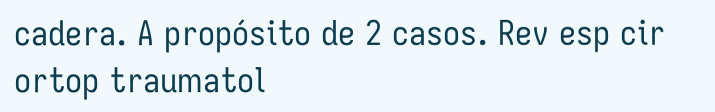cadera. A propósito de 2 casos. Rev esp cir ortop traumatol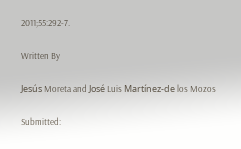2011;55:292-7.

Written By

Jesús Moreta and José Luis Martínez-de los Mozos

Submitted: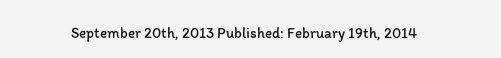September 20th, 2013 Published: February 19th, 2014